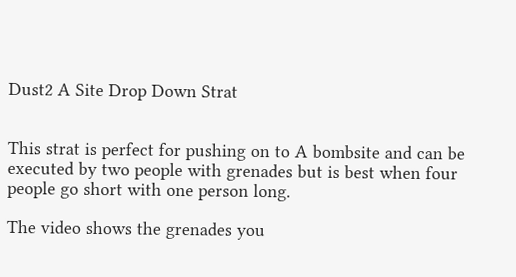Dust2 A Site Drop Down Strat


This strat is perfect for pushing on to A bombsite and can be executed by two people with grenades but is best when four people go short with one person long.

The video shows the grenades you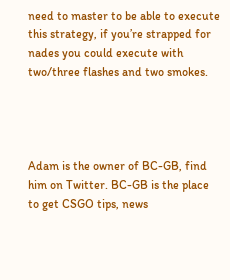need to master to be able to execute this strategy, if you’re strapped for nades you could execute with two/three flashes and two smokes.




Adam is the owner of BC-GB, find him on Twitter. BC-GB is the place to get CSGO tips, news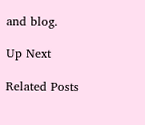and blog.

Up Next

Related Posts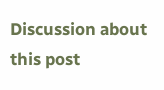Discussion about this post